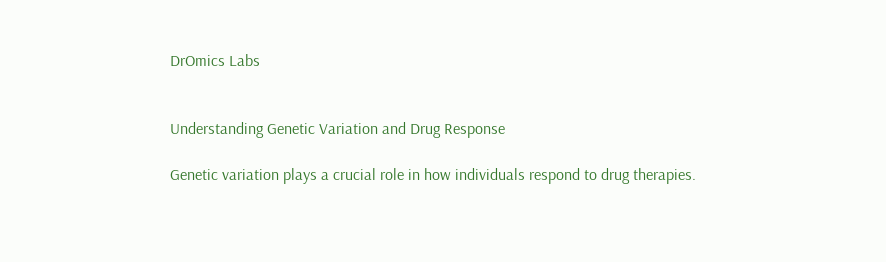DrOmics Labs


Understanding Genetic Variation and Drug Response

Genetic variation plays a crucial role in how individuals respond to drug therapies.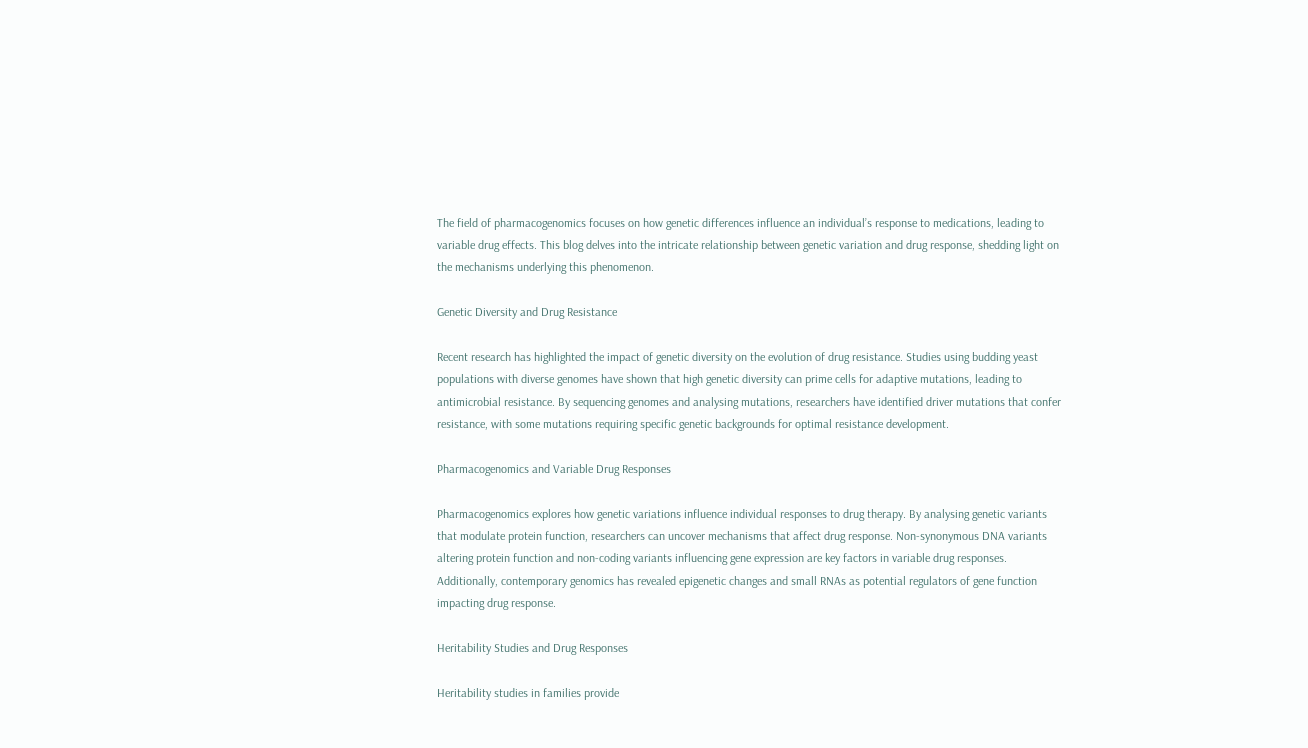The field of pharmacogenomics focuses on how genetic differences influence an individual’s response to medications, leading to variable drug effects. This blog delves into the intricate relationship between genetic variation and drug response, shedding light on the mechanisms underlying this phenomenon.

Genetic Diversity and Drug Resistance

Recent research has highlighted the impact of genetic diversity on the evolution of drug resistance. Studies using budding yeast populations with diverse genomes have shown that high genetic diversity can prime cells for adaptive mutations, leading to antimicrobial resistance. By sequencing genomes and analysing mutations, researchers have identified driver mutations that confer resistance, with some mutations requiring specific genetic backgrounds for optimal resistance development.

Pharmacogenomics and Variable Drug Responses

Pharmacogenomics explores how genetic variations influence individual responses to drug therapy. By analysing genetic variants that modulate protein function, researchers can uncover mechanisms that affect drug response. Non-synonymous DNA variants altering protein function and non-coding variants influencing gene expression are key factors in variable drug responses. Additionally, contemporary genomics has revealed epigenetic changes and small RNAs as potential regulators of gene function impacting drug response.

Heritability Studies and Drug Responses

Heritability studies in families provide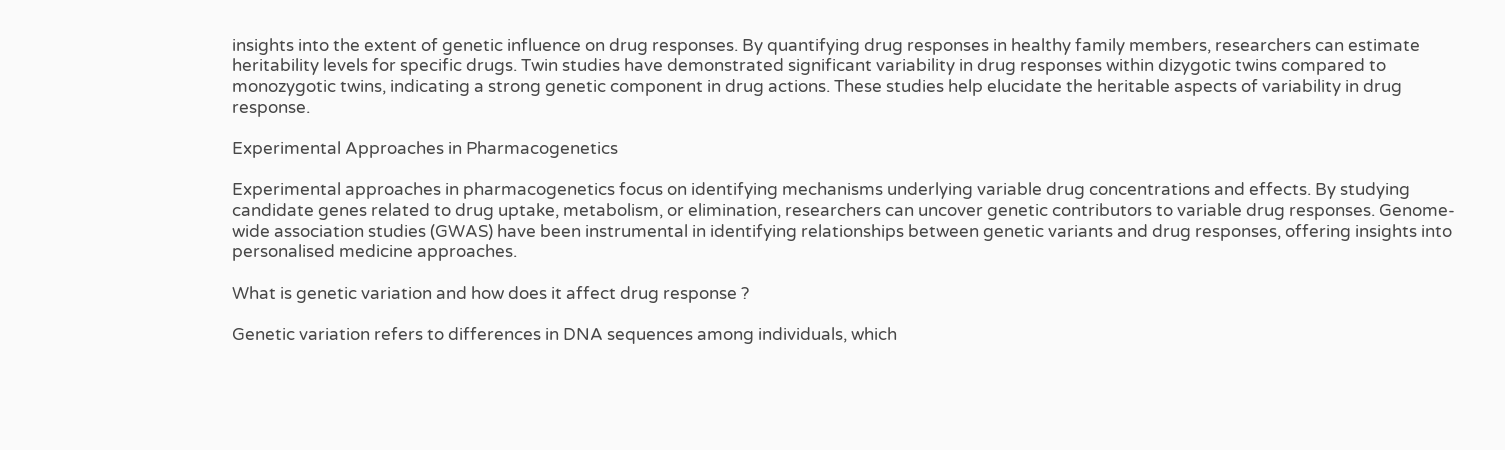insights into the extent of genetic influence on drug responses. By quantifying drug responses in healthy family members, researchers can estimate heritability levels for specific drugs. Twin studies have demonstrated significant variability in drug responses within dizygotic twins compared to monozygotic twins, indicating a strong genetic component in drug actions. These studies help elucidate the heritable aspects of variability in drug response.

Experimental Approaches in Pharmacogenetics

Experimental approaches in pharmacogenetics focus on identifying mechanisms underlying variable drug concentrations and effects. By studying candidate genes related to drug uptake, metabolism, or elimination, researchers can uncover genetic contributors to variable drug responses. Genome-wide association studies (GWAS) have been instrumental in identifying relationships between genetic variants and drug responses, offering insights into personalised medicine approaches.

What is genetic variation and how does it affect drug response ?

Genetic variation refers to differences in DNA sequences among individuals, which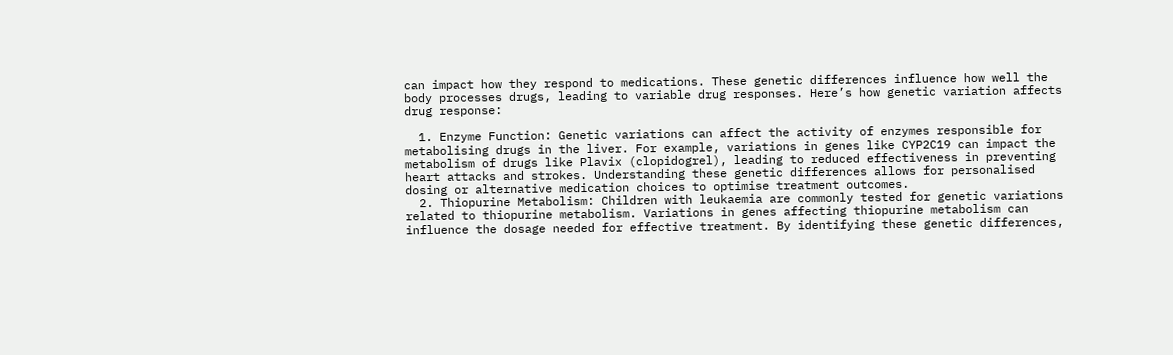can impact how they respond to medications. These genetic differences influence how well the body processes drugs, leading to variable drug responses. Here’s how genetic variation affects drug response:

  1. Enzyme Function: Genetic variations can affect the activity of enzymes responsible for metabolising drugs in the liver. For example, variations in genes like CYP2C19 can impact the metabolism of drugs like Plavix (clopidogrel), leading to reduced effectiveness in preventing heart attacks and strokes. Understanding these genetic differences allows for personalised dosing or alternative medication choices to optimise treatment outcomes.
  2. Thiopurine Metabolism: Children with leukaemia are commonly tested for genetic variations related to thiopurine metabolism. Variations in genes affecting thiopurine metabolism can influence the dosage needed for effective treatment. By identifying these genetic differences,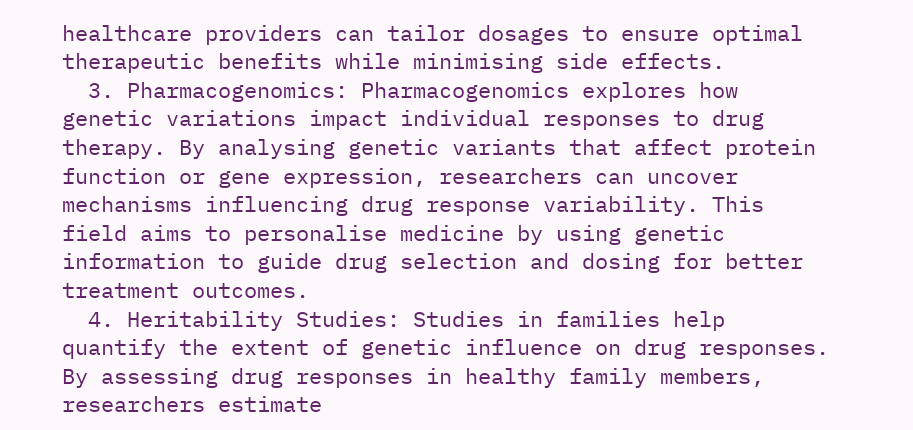healthcare providers can tailor dosages to ensure optimal therapeutic benefits while minimising side effects.
  3. Pharmacogenomics: Pharmacogenomics explores how genetic variations impact individual responses to drug therapy. By analysing genetic variants that affect protein function or gene expression, researchers can uncover mechanisms influencing drug response variability. This field aims to personalise medicine by using genetic information to guide drug selection and dosing for better treatment outcomes.
  4. Heritability Studies: Studies in families help quantify the extent of genetic influence on drug responses. By assessing drug responses in healthy family members, researchers estimate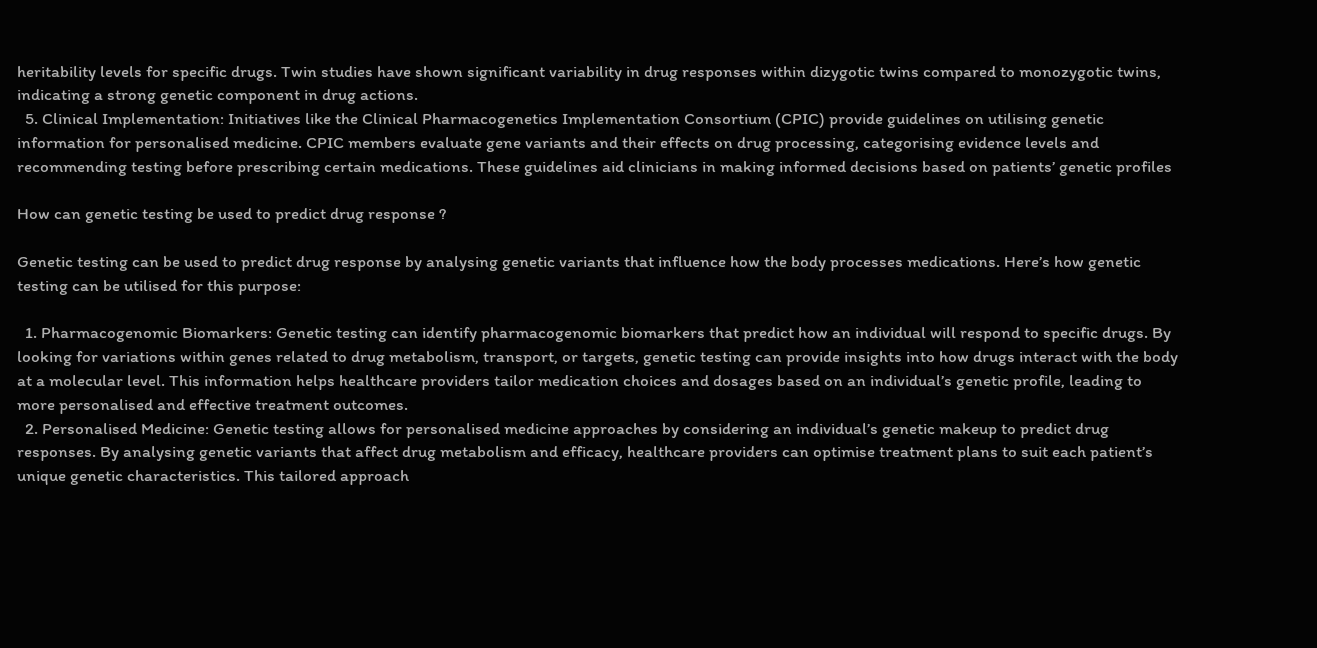heritability levels for specific drugs. Twin studies have shown significant variability in drug responses within dizygotic twins compared to monozygotic twins, indicating a strong genetic component in drug actions.
  5. Clinical Implementation: Initiatives like the Clinical Pharmacogenetics Implementation Consortium (CPIC) provide guidelines on utilising genetic information for personalised medicine. CPIC members evaluate gene variants and their effects on drug processing, categorising evidence levels and recommending testing before prescribing certain medications. These guidelines aid clinicians in making informed decisions based on patients’ genetic profiles

How can genetic testing be used to predict drug response ?

Genetic testing can be used to predict drug response by analysing genetic variants that influence how the body processes medications. Here’s how genetic testing can be utilised for this purpose:

  1. Pharmacogenomic Biomarkers: Genetic testing can identify pharmacogenomic biomarkers that predict how an individual will respond to specific drugs. By looking for variations within genes related to drug metabolism, transport, or targets, genetic testing can provide insights into how drugs interact with the body at a molecular level. This information helps healthcare providers tailor medication choices and dosages based on an individual’s genetic profile, leading to more personalised and effective treatment outcomes.
  2. Personalised Medicine: Genetic testing allows for personalised medicine approaches by considering an individual’s genetic makeup to predict drug responses. By analysing genetic variants that affect drug metabolism and efficacy, healthcare providers can optimise treatment plans to suit each patient’s unique genetic characteristics. This tailored approach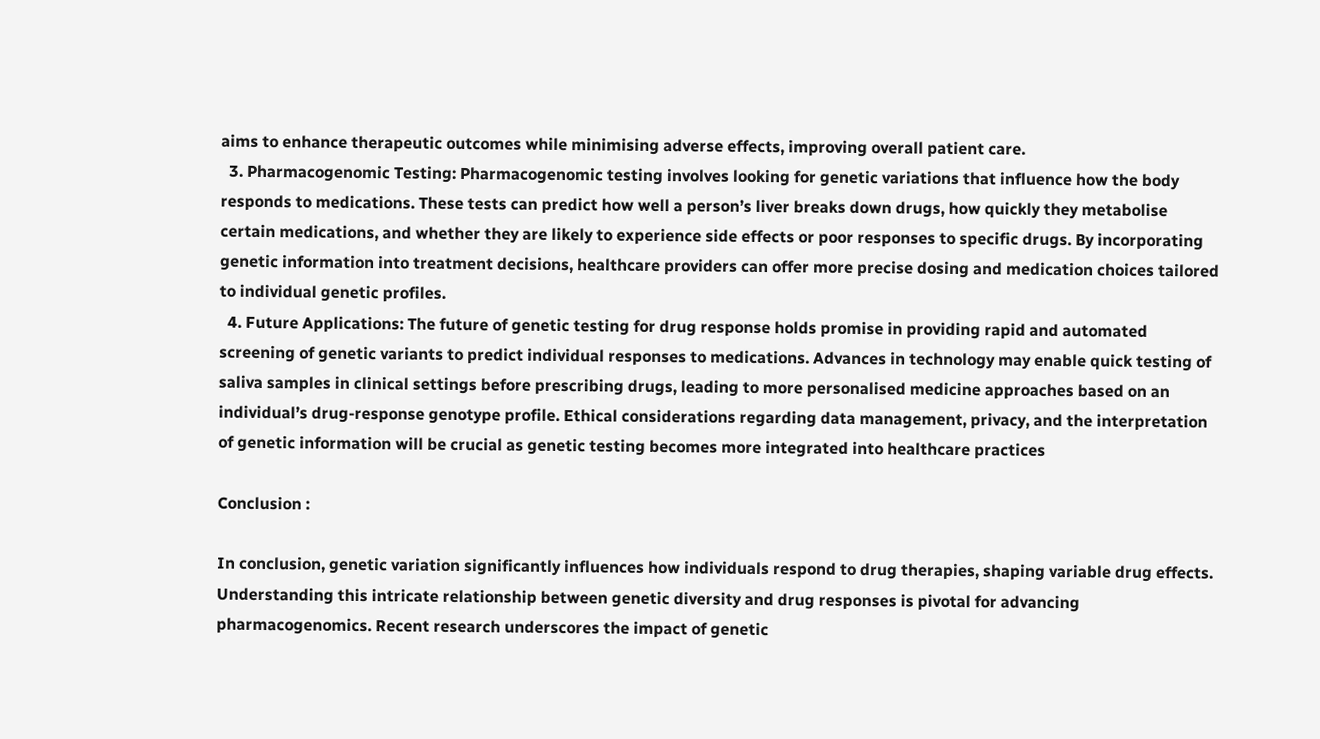aims to enhance therapeutic outcomes while minimising adverse effects, improving overall patient care.
  3. Pharmacogenomic Testing: Pharmacogenomic testing involves looking for genetic variations that influence how the body responds to medications. These tests can predict how well a person’s liver breaks down drugs, how quickly they metabolise certain medications, and whether they are likely to experience side effects or poor responses to specific drugs. By incorporating genetic information into treatment decisions, healthcare providers can offer more precise dosing and medication choices tailored to individual genetic profiles.
  4. Future Applications: The future of genetic testing for drug response holds promise in providing rapid and automated screening of genetic variants to predict individual responses to medications. Advances in technology may enable quick testing of saliva samples in clinical settings before prescribing drugs, leading to more personalised medicine approaches based on an individual’s drug-response genotype profile. Ethical considerations regarding data management, privacy, and the interpretation of genetic information will be crucial as genetic testing becomes more integrated into healthcare practices

Conclusion :

In conclusion, genetic variation significantly influences how individuals respond to drug therapies, shaping variable drug effects. Understanding this intricate relationship between genetic diversity and drug responses is pivotal for advancing pharmacogenomics. Recent research underscores the impact of genetic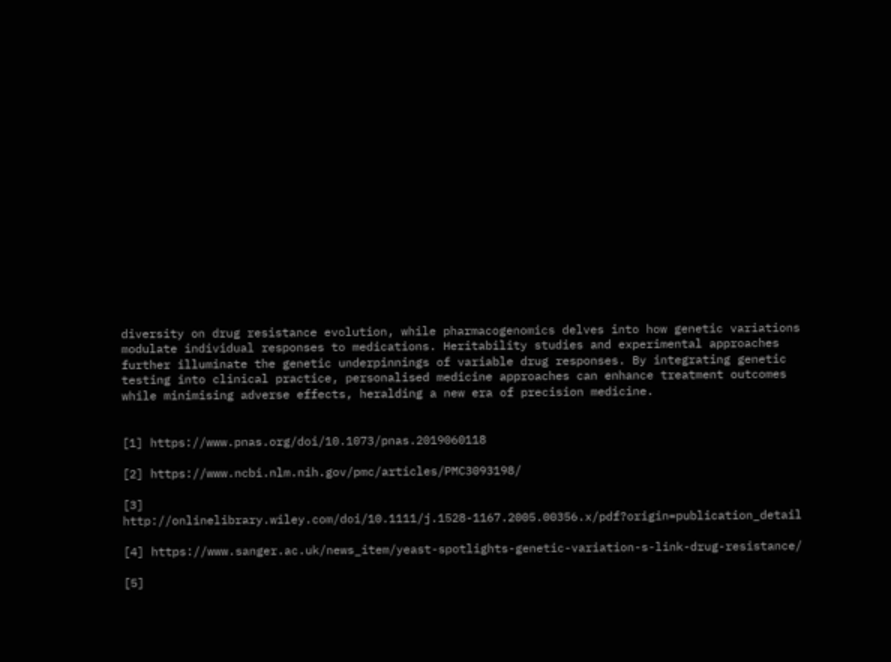diversity on drug resistance evolution, while pharmacogenomics delves into how genetic variations modulate individual responses to medications. Heritability studies and experimental approaches further illuminate the genetic underpinnings of variable drug responses. By integrating genetic testing into clinical practice, personalised medicine approaches can enhance treatment outcomes while minimising adverse effects, heralding a new era of precision medicine.


[1] https://www.pnas.org/doi/10.1073/pnas.2019060118

[2] https://www.ncbi.nlm.nih.gov/pmc/articles/PMC3093198/

[3] http://onlinelibrary.wiley.com/doi/10.1111/j.1528-1167.2005.00356.x/pdf?origin=publication_detail

[4] https://www.sanger.ac.uk/news_item/yeast-spotlights-genetic-variation-s-link-drug-resistance/

[5]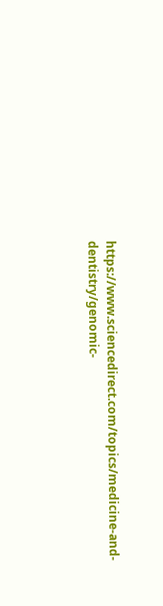https://www.sciencedirect.com/topics/medicine-and-dentistry/genomic-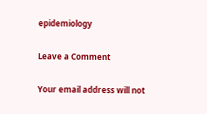epidemiology

Leave a Comment

Your email address will not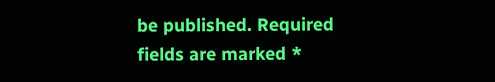be published. Required fields are marked *